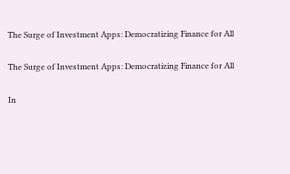The Surge of Investment Apps: Democratizing Finance for All

The Surge of Investment Apps: Democratizing Finance for All

In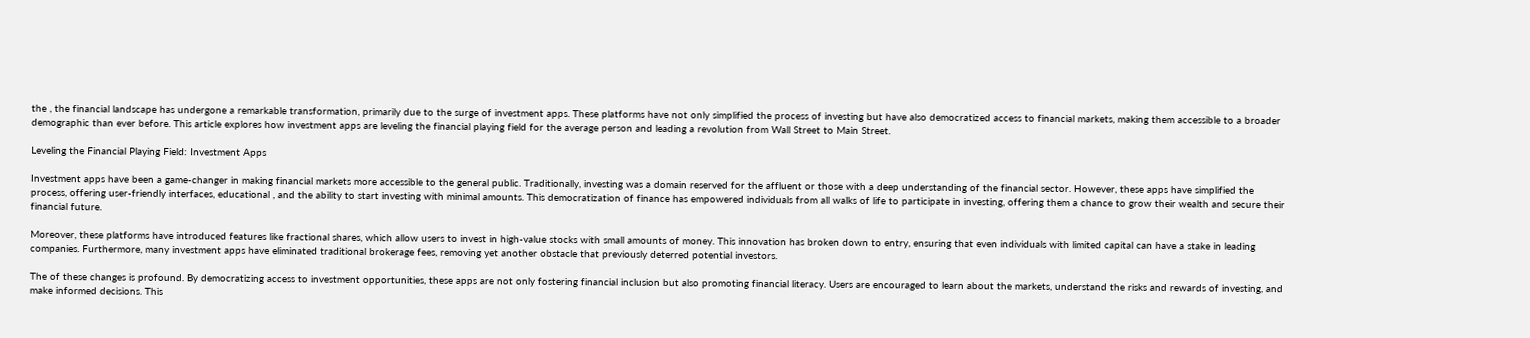the , the financial landscape has undergone a remarkable transformation, primarily due to the surge of investment apps. These platforms have not only simplified the process of investing but have also democratized access to financial markets, making them accessible to a broader demographic than ever before. This article explores how investment apps are leveling the financial playing field for the average person and leading a revolution from Wall Street to Main Street.

Leveling the Financial Playing Field: Investment Apps

Investment apps have been a game-changer in making financial markets more accessible to the general public. Traditionally, investing was a domain reserved for the affluent or those with a deep understanding of the financial sector. However, these apps have simplified the process, offering user-friendly interfaces, educational , and the ability to start investing with minimal amounts. This democratization of finance has empowered individuals from all walks of life to participate in investing, offering them a chance to grow their wealth and secure their financial future.

Moreover, these platforms have introduced features like fractional shares, which allow users to invest in high-value stocks with small amounts of money. This innovation has broken down to entry, ensuring that even individuals with limited capital can have a stake in leading companies. Furthermore, many investment apps have eliminated traditional brokerage fees, removing yet another obstacle that previously deterred potential investors.

The of these changes is profound. By democratizing access to investment opportunities, these apps are not only fostering financial inclusion but also promoting financial literacy. Users are encouraged to learn about the markets, understand the risks and rewards of investing, and make informed decisions. This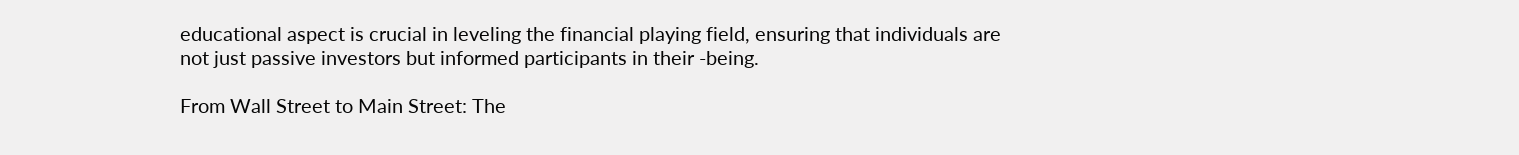educational aspect is crucial in leveling the financial playing field, ensuring that individuals are not just passive investors but informed participants in their -being.

From Wall Street to Main Street: The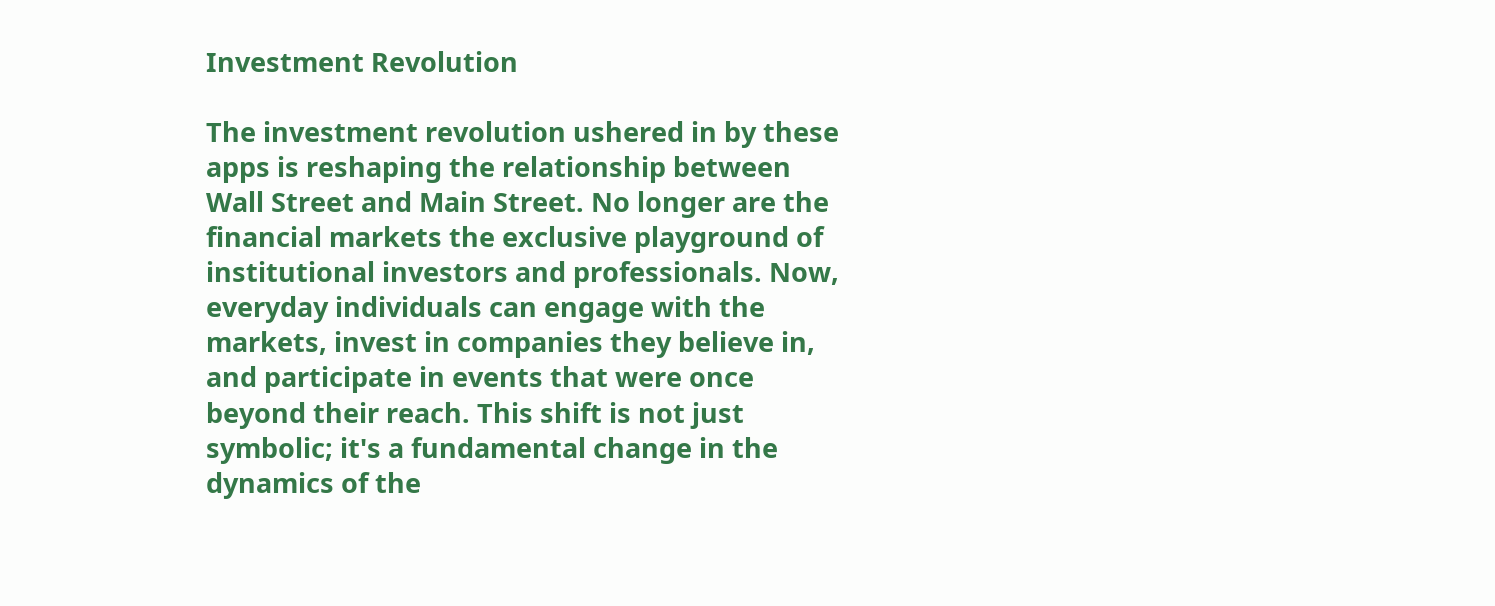Investment Revolution

The investment revolution ushered in by these apps is reshaping the relationship between Wall Street and Main Street. No longer are the financial markets the exclusive playground of institutional investors and professionals. Now, everyday individuals can engage with the markets, invest in companies they believe in, and participate in events that were once beyond their reach. This shift is not just symbolic; it's a fundamental change in the dynamics of the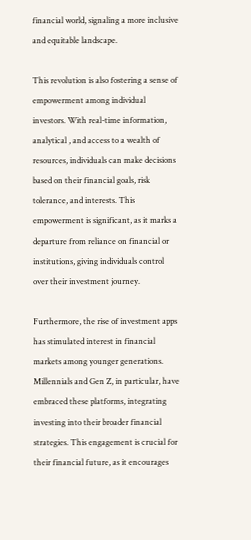financial world, signaling a more inclusive and equitable landscape.

This revolution is also fostering a sense of empowerment among individual investors. With real-time information, analytical , and access to a wealth of resources, individuals can make decisions based on their financial goals, risk tolerance, and interests. This empowerment is significant, as it marks a departure from reliance on financial or institutions, giving individuals control over their investment journey.

Furthermore, the rise of investment apps has stimulated interest in financial markets among younger generations. Millennials and Gen Z, in particular, have embraced these platforms, integrating investing into their broader financial strategies. This engagement is crucial for their financial future, as it encourages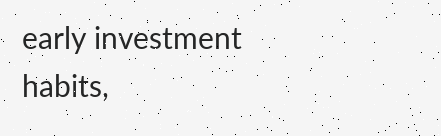early investment habits,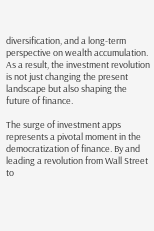diversification, and a long-term perspective on wealth accumulation. As a result, the investment revolution is not just changing the present landscape but also shaping the future of finance.

The surge of investment apps represents a pivotal moment in the democratization of finance. By and leading a revolution from Wall Street to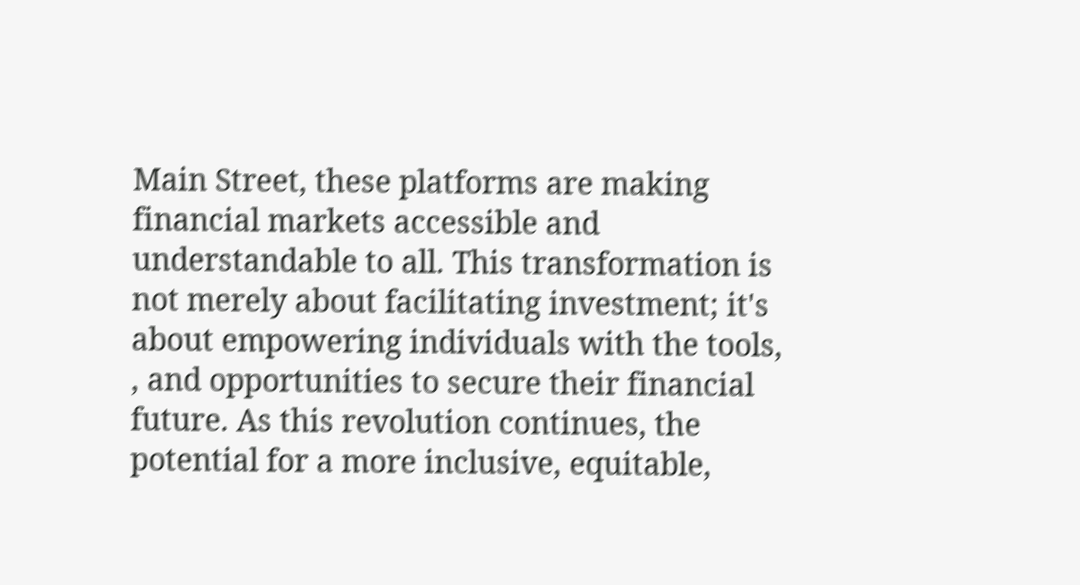Main Street, these platforms are making financial markets accessible and understandable to all. This transformation is not merely about facilitating investment; it's about empowering individuals with the tools, , and opportunities to secure their financial future. As this revolution continues, the potential for a more inclusive, equitable,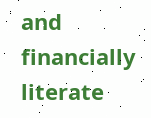and financially literate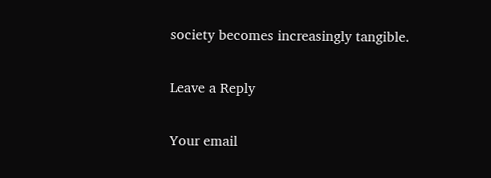society becomes increasingly tangible.

Leave a Reply

Your email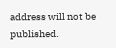address will not be published.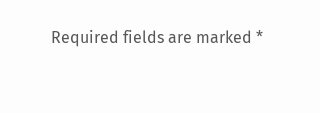Required fields are marked *